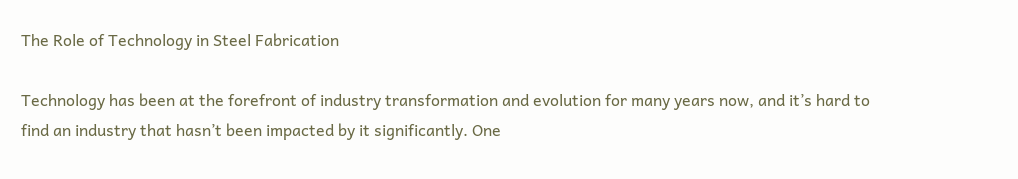The Role of Technology in Steel Fabrication

Technology has been at the forefront of industry transformation and evolution for many years now, and it’s hard to find an industry that hasn’t been impacted by it significantly. One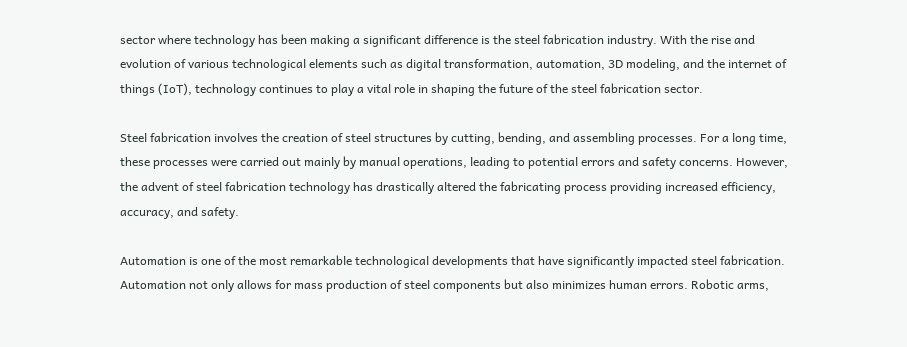sector where technology has been making a significant difference is the steel fabrication industry. With the rise and evolution of various technological elements such as digital transformation, automation, 3D modeling, and the internet of things (IoT), technology continues to play a vital role in shaping the future of the steel fabrication sector.

Steel fabrication involves the creation of steel structures by cutting, bending, and assembling processes. For a long time, these processes were carried out mainly by manual operations, leading to potential errors and safety concerns. However, the advent of steel fabrication technology has drastically altered the fabricating process providing increased efficiency, accuracy, and safety.

Automation is one of the most remarkable technological developments that have significantly impacted steel fabrication. Automation not only allows for mass production of steel components but also minimizes human errors. Robotic arms,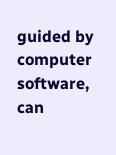guided by computer software, can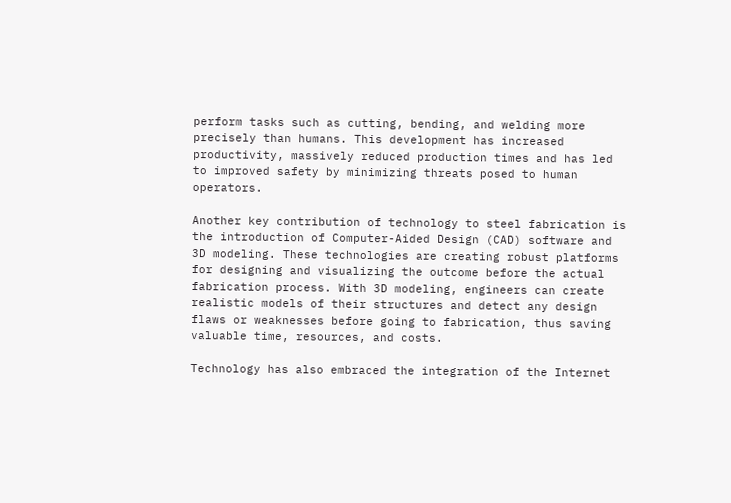perform tasks such as cutting, bending, and welding more precisely than humans. This development has increased productivity, massively reduced production times and has led to improved safety by minimizing threats posed to human operators.

Another key contribution of technology to steel fabrication is the introduction of Computer-Aided Design (CAD) software and 3D modeling. These technologies are creating robust platforms for designing and visualizing the outcome before the actual fabrication process. With 3D modeling, engineers can create realistic models of their structures and detect any design flaws or weaknesses before going to fabrication, thus saving valuable time, resources, and costs.

Technology has also embraced the integration of the Internet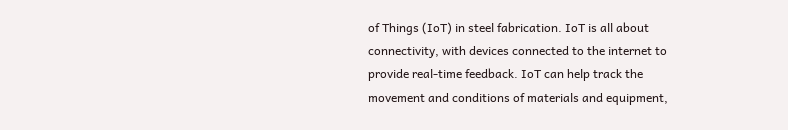of Things (IoT) in steel fabrication. IoT is all about connectivity, with devices connected to the internet to provide real-time feedback. IoT can help track the movement and conditions of materials and equipment,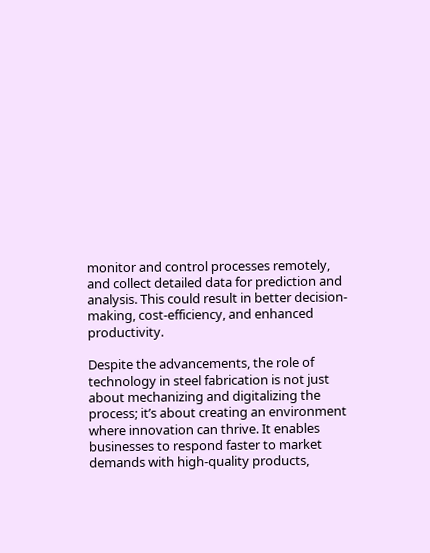monitor and control processes remotely, and collect detailed data for prediction and analysis. This could result in better decision-making, cost-efficiency, and enhanced productivity.

Despite the advancements, the role of technology in steel fabrication is not just about mechanizing and digitalizing the process; it’s about creating an environment where innovation can thrive. It enables businesses to respond faster to market demands with high-quality products,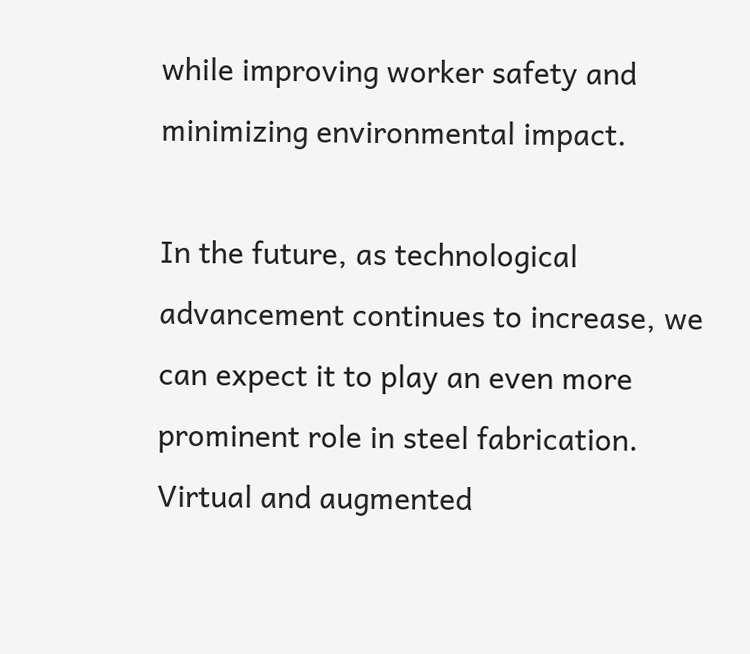while improving worker safety and minimizing environmental impact.

In the future, as technological advancement continues to increase, we can expect it to play an even more prominent role in steel fabrication. Virtual and augmented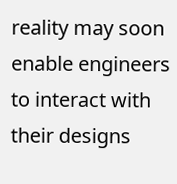reality may soon enable engineers to interact with their designs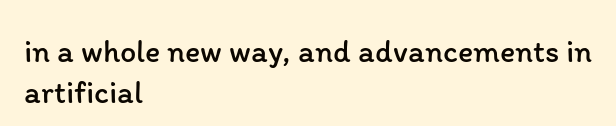in a whole new way, and advancements in artificial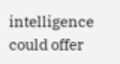intelligence could offer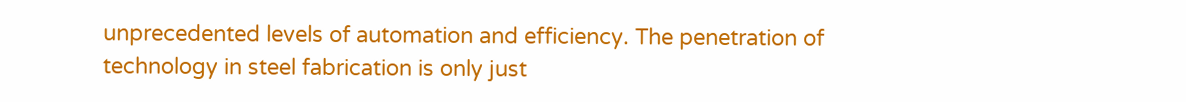unprecedented levels of automation and efficiency. The penetration of technology in steel fabrication is only just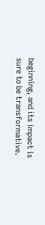beginning, and its impact is sure to be transformative.